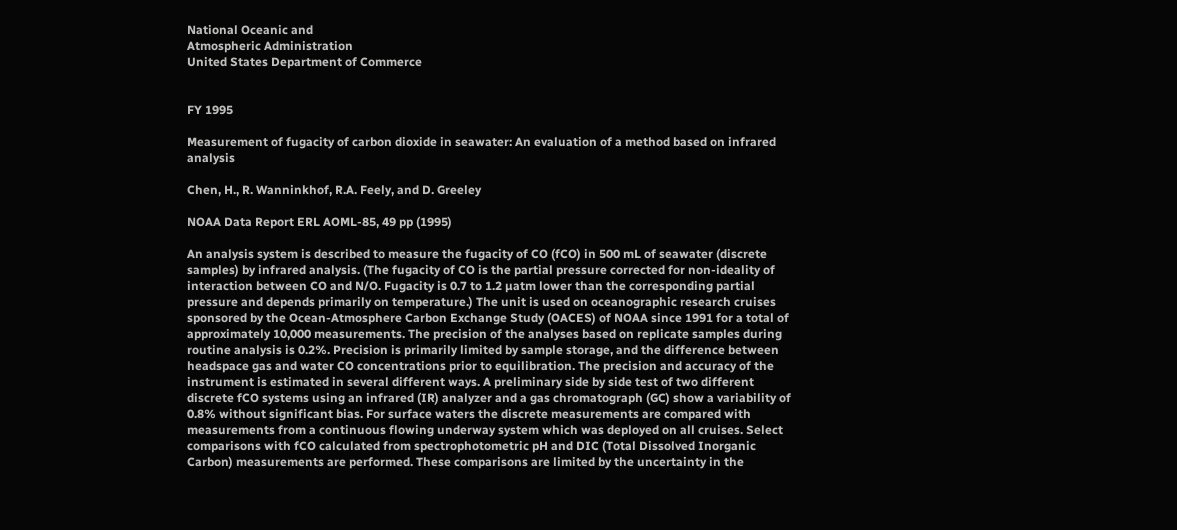National Oceanic and
Atmospheric Administration
United States Department of Commerce


FY 1995

Measurement of fugacity of carbon dioxide in seawater: An evaluation of a method based on infrared analysis

Chen, H., R. Wanninkhof, R.A. Feely, and D. Greeley

NOAA Data Report ERL AOML-85, 49 pp (1995)

An analysis system is described to measure the fugacity of CO (fCO) in 500 mL of seawater (discrete samples) by infrared analysis. (The fugacity of CO is the partial pressure corrected for non-ideality of interaction between CO and N/O. Fugacity is 0.7 to 1.2 µatm lower than the corresponding partial pressure and depends primarily on temperature.) The unit is used on oceanographic research cruises sponsored by the Ocean-Atmosphere Carbon Exchange Study (OACES) of NOAA since 1991 for a total of approximately 10,000 measurements. The precision of the analyses based on replicate samples during routine analysis is 0.2%. Precision is primarily limited by sample storage, and the difference between headspace gas and water CO concentrations prior to equilibration. The precision and accuracy of the instrument is estimated in several different ways. A preliminary side by side test of two different discrete fCO systems using an infrared (IR) analyzer and a gas chromatograph (GC) show a variability of 0.8% without significant bias. For surface waters the discrete measurements are compared with measurements from a continuous flowing underway system which was deployed on all cruises. Select comparisons with fCO calculated from spectrophotometric pH and DIC (Total Dissolved Inorganic Carbon) measurements are performed. These comparisons are limited by the uncertainty in the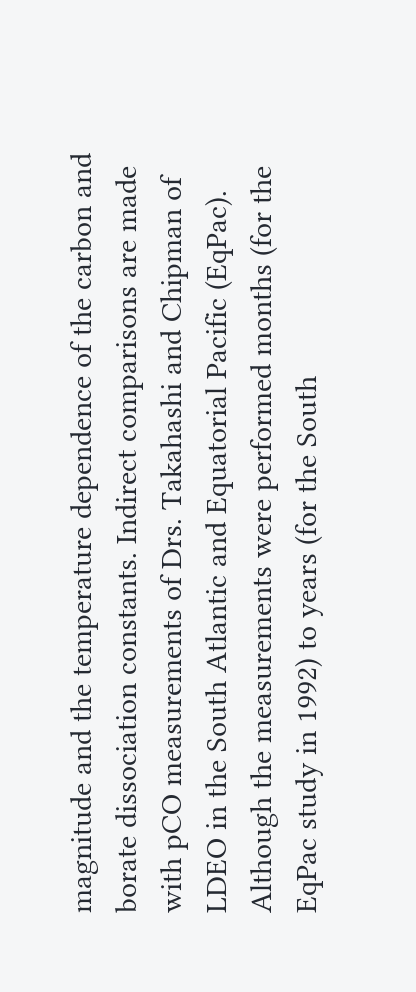magnitude and the temperature dependence of the carbon and borate dissociation constants. Indirect comparisons are made with pCO measurements of Drs. Takahashi and Chipman of LDEO in the South Atlantic and Equatorial Pacific (EqPac). Although the measurements were performed months (for the EqPac study in 1992) to years (for the South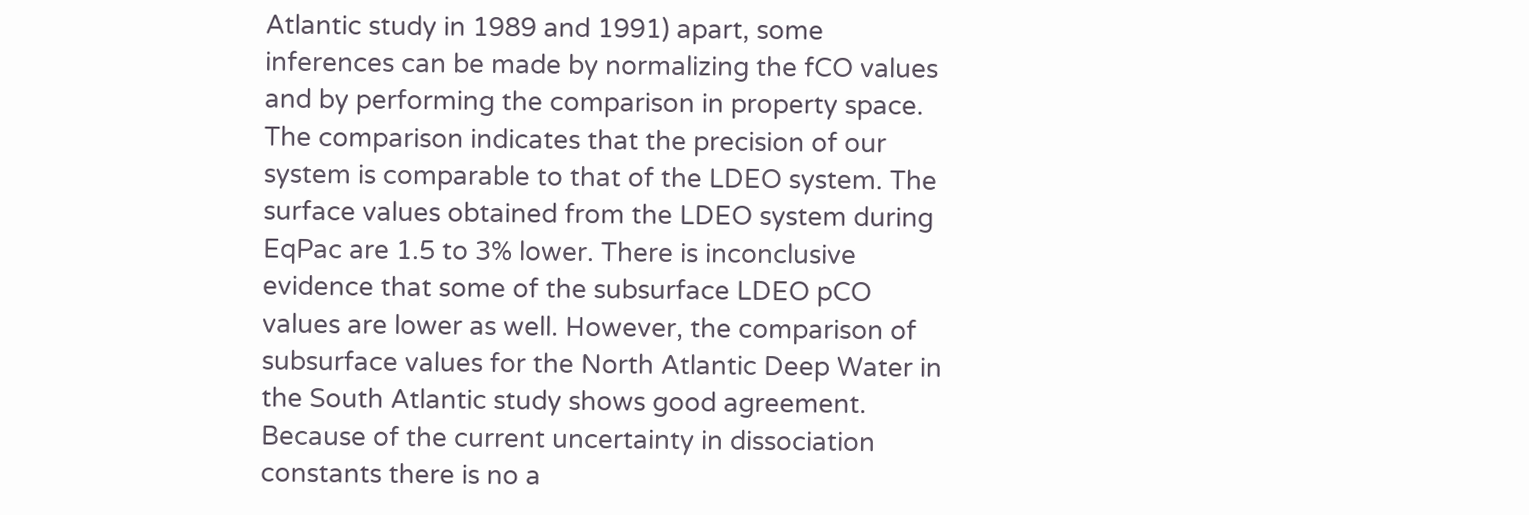Atlantic study in 1989 and 1991) apart, some inferences can be made by normalizing the fCO values and by performing the comparison in property space. The comparison indicates that the precision of our system is comparable to that of the LDEO system. The surface values obtained from the LDEO system during EqPac are 1.5 to 3% lower. There is inconclusive evidence that some of the subsurface LDEO pCO values are lower as well. However, the comparison of subsurface values for the North Atlantic Deep Water in the South Atlantic study shows good agreement. Because of the current uncertainty in dissociation constants there is no a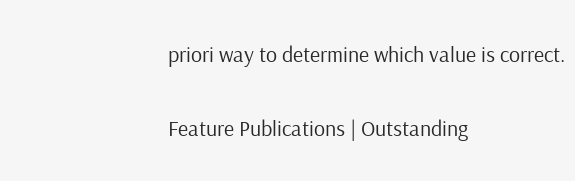priori way to determine which value is correct.

Feature Publications | Outstanding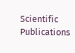Scientific Publications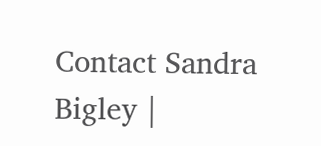Contact Sandra Bigley |